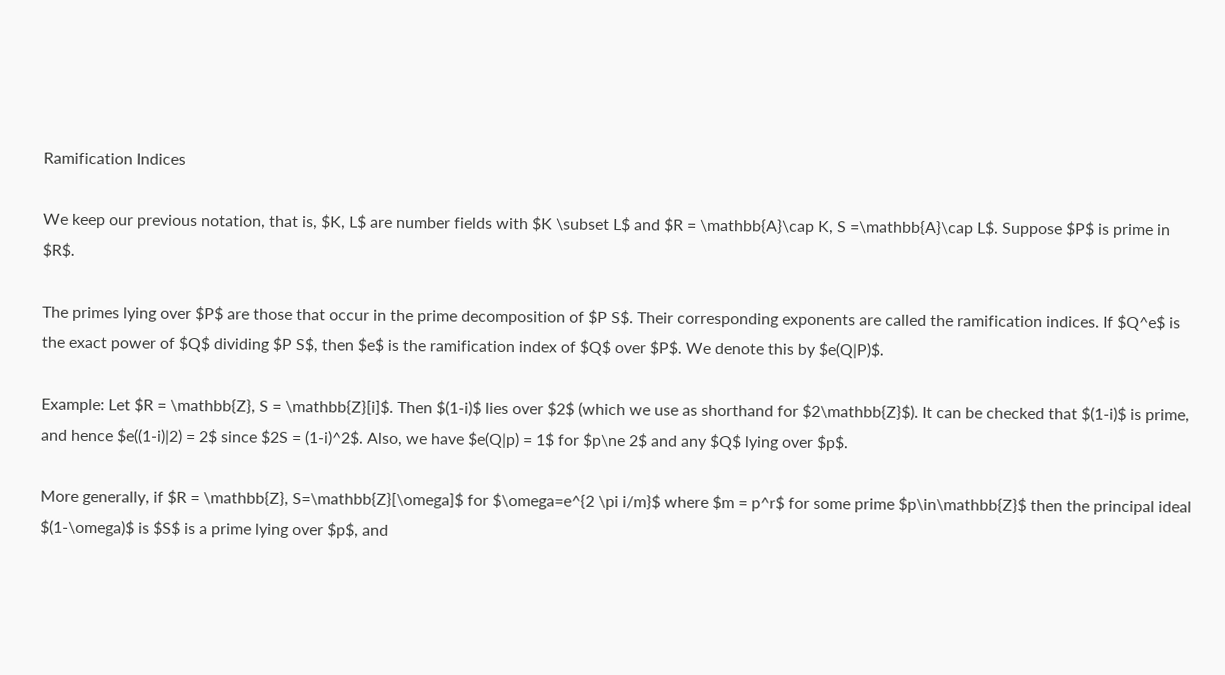Ramification Indices

We keep our previous notation, that is, $K, L$ are number fields with $K \subset L$ and $R = \mathbb{A}\cap K, S =\mathbb{A}\cap L$. Suppose $P$ is prime in $R$.

The primes lying over $P$ are those that occur in the prime decomposition of $P S$. Their corresponding exponents are called the ramification indices. If $Q^e$ is the exact power of $Q$ dividing $P S$, then $e$ is the ramification index of $Q$ over $P$. We denote this by $e(Q|P)$.

Example: Let $R = \mathbb{Z}, S = \mathbb{Z}[i]$. Then $(1-i)$ lies over $2$ (which we use as shorthand for $2\mathbb{Z}$). It can be checked that $(1-i)$ is prime, and hence $e((1-i)|2) = 2$ since $2S = (1-i)^2$. Also, we have $e(Q|p) = 1$ for $p\ne 2$ and any $Q$ lying over $p$.

More generally, if $R = \mathbb{Z}, S=\mathbb{Z}[\omega]$ for $\omega=e^{2 \pi i/m}$ where $m = p^r$ for some prime $p\in\mathbb{Z}$ then the principal ideal $(1-\omega)$ is $S$ is a prime lying over $p$, and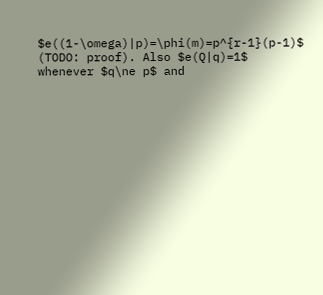$e((1-\omega)|p)=\phi(m)=p^{r-1}(p-1)$ (TODO: proof). Also $e(Q|q)=1$ whenever $q\ne p$ and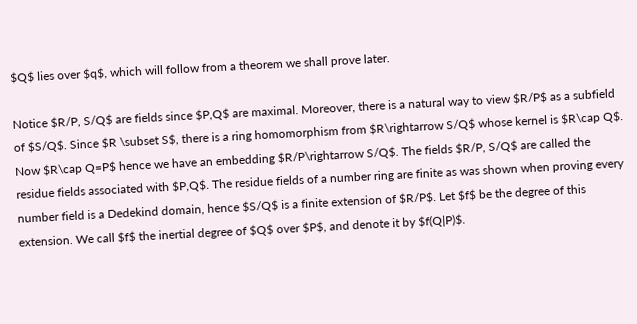$Q$ lies over $q$, which will follow from a theorem we shall prove later.

Notice $R/P, S/Q$ are fields since $P,Q$ are maximal. Moreover, there is a natural way to view $R/P$ as a subfield of $S/Q$. Since $R \subset S$, there is a ring homomorphism from $R\rightarrow S/Q$ whose kernel is $R\cap Q$. Now $R\cap Q=P$ hence we have an embedding $R/P\rightarrow S/Q$. The fields $R/P, S/Q$ are called the residue fields associated with $P,Q$. The residue fields of a number ring are finite as was shown when proving every number field is a Dedekind domain, hence $S/Q$ is a finite extension of $R/P$. Let $f$ be the degree of this extension. We call $f$ the inertial degree of $Q$ over $P$, and denote it by $f(Q|P)$.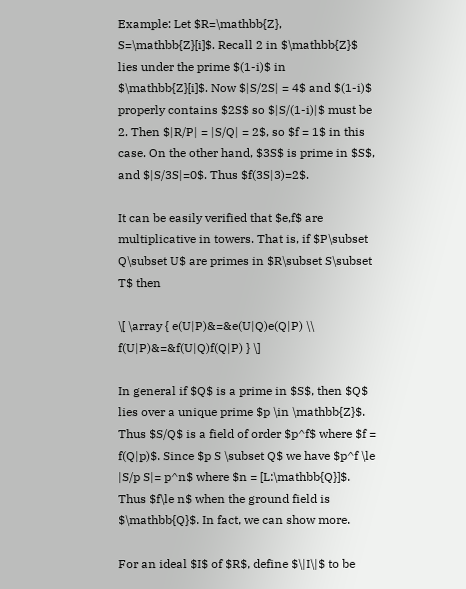Example: Let $R=\mathbb{Z}, S=\mathbb{Z}[i]$. Recall 2 in $\mathbb{Z}$ lies under the prime $(1-i)$ in $\mathbb{Z}[i]$. Now $|S/2S| = 4$ and $(1-i)$ properly contains $2S$ so $|S/(1-i)|$ must be 2. Then $|R/P| = |S/Q| = 2$, so $f = 1$ in this case. On the other hand, $3S$ is prime in $S$, and $|S/3S|=0$. Thus $f(3S|3)=2$.

It can be easily verified that $e,f$ are multiplicative in towers. That is, if $P\subset Q\subset U$ are primes in $R\subset S\subset T$ then

\[ \array { e(U|P)&=&e(U|Q)e(Q|P) \\ f(U|P)&=&f(U|Q)f(Q|P) } \]

In general if $Q$ is a prime in $S$, then $Q$ lies over a unique prime $p \in \mathbb{Z}$. Thus $S/Q$ is a field of order $p^f$ where $f = f(Q|p)$. Since $p S \subset Q$ we have $p^f \le |S/p S|= p^n$ where $n = [L:\mathbb{Q}]$. Thus $f\le n$ when the ground field is $\mathbb{Q}$. In fact, we can show more.

For an ideal $I$ of $R$, define $\|I\|$ to be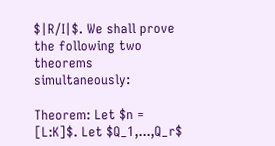$|R/I|$. We shall prove the following two theorems simultaneously:

Theorem: Let $n = [L:K]$. Let $Q_1,...,Q_r$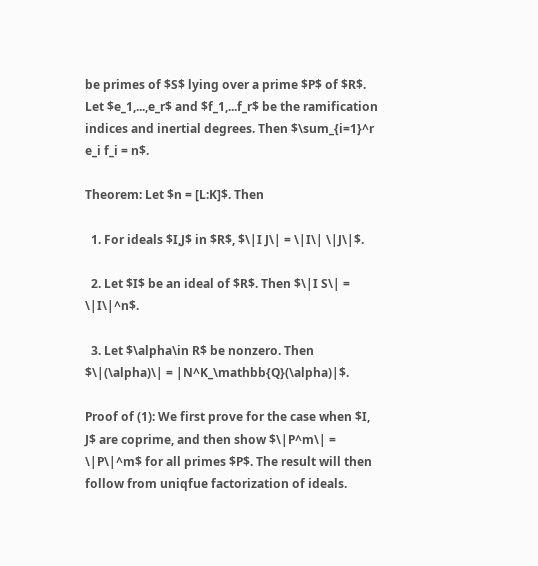be primes of $S$ lying over a prime $P$ of $R$. Let $e_1,...,e_r$ and $f_1,...f_r$ be the ramification indices and inertial degrees. Then $\sum_{i=1}^r e_i f_i = n$.

Theorem: Let $n = [L:K]$. Then

  1. For ideals $I,J$ in $R$, $\|I J\| = \|I\| \|J\|$.

  2. Let $I$ be an ideal of $R$. Then $\|I S\| = \|I\|^n$.

  3. Let $\alpha\in R$ be nonzero. Then $\|(\alpha)\| = |N^K_\mathbb{Q}(\alpha)|$.

Proof of (1): We first prove for the case when $I, J$ are coprime, and then show $\|P^m\| = \|P\|^m$ for all primes $P$. The result will then follow from uniqfue factorization of ideals.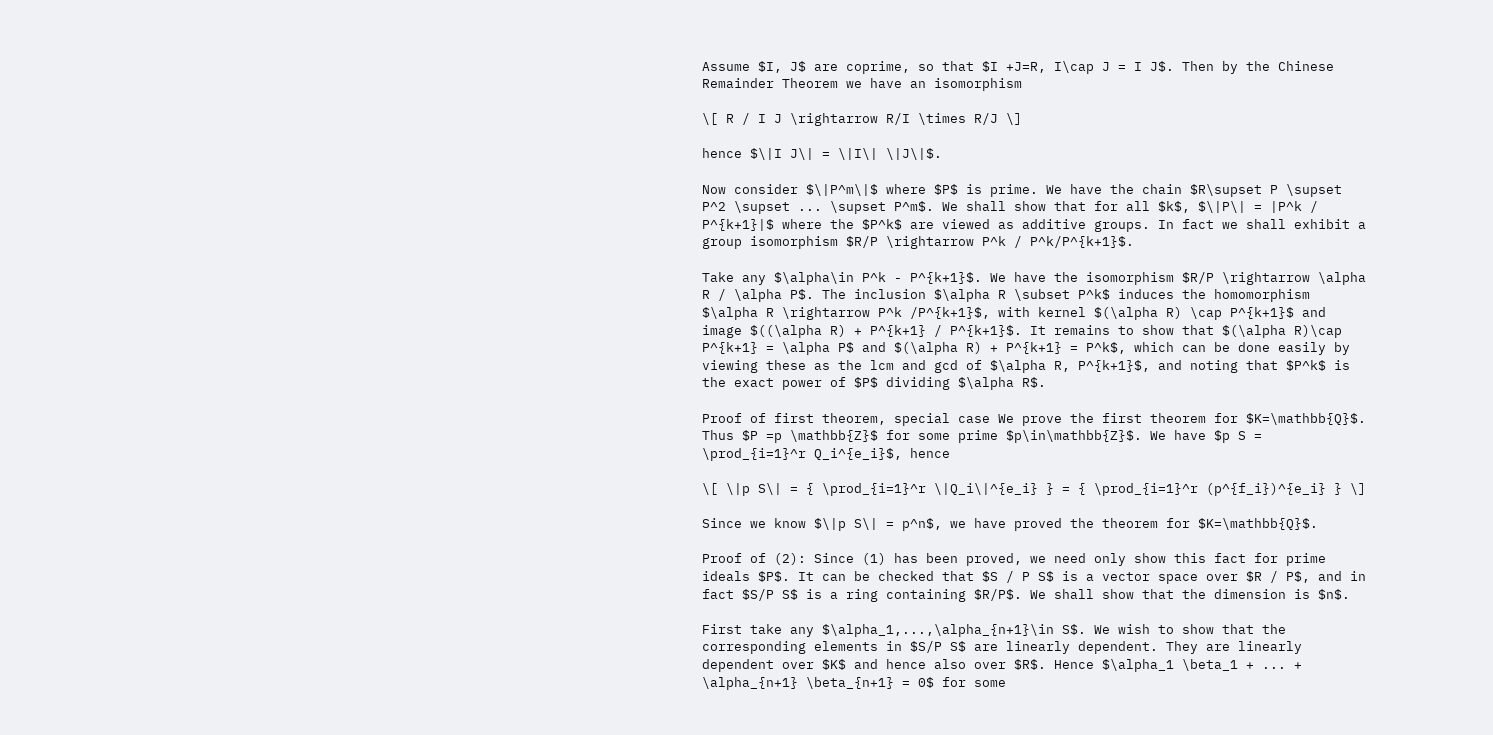Assume $I, J$ are coprime, so that $I +J=R, I\cap J = I J$. Then by the Chinese Remainder Theorem we have an isomorphism

\[ R / I J \rightarrow R/I \times R/J \]

hence $\|I J\| = \|I\| \|J\|$.

Now consider $\|P^m\|$ where $P$ is prime. We have the chain $R\supset P \supset P^2 \supset ... \supset P^m$. We shall show that for all $k$, $\|P\| = |P^k / P^{k+1}|$ where the $P^k$ are viewed as additive groups. In fact we shall exhibit a group isomorphism $R/P \rightarrow P^k / P^k/P^{k+1}$.

Take any $\alpha\in P^k - P^{k+1}$. We have the isomorphism $R/P \rightarrow \alpha R / \alpha P$. The inclusion $\alpha R \subset P^k$ induces the homomorphism $\alpha R \rightarrow P^k /P^{k+1}$, with kernel $(\alpha R) \cap P^{k+1}$ and image $((\alpha R) + P^{k+1} / P^{k+1}$. It remains to show that $(\alpha R)\cap P^{k+1} = \alpha P$ and $(\alpha R) + P^{k+1} = P^k$, which can be done easily by viewing these as the lcm and gcd of $\alpha R, P^{k+1}$, and noting that $P^k$ is the exact power of $P$ dividing $\alpha R$.

Proof of first theorem, special case We prove the first theorem for $K=\mathbb{Q}$. Thus $P =p \mathbb{Z}$ for some prime $p\in\mathbb{Z}$. We have $p S = \prod_{i=1}^r Q_i^{e_i}$, hence

\[ \|p S\| = { \prod_{i=1}^r \|Q_i\|^{e_i} } = { \prod_{i=1}^r (p^{f_i})^{e_i} } \]

Since we know $\|p S\| = p^n$, we have proved the theorem for $K=\mathbb{Q}$.

Proof of (2): Since (1) has been proved, we need only show this fact for prime ideals $P$. It can be checked that $S / P S$ is a vector space over $R / P$, and in fact $S/P S$ is a ring containing $R/P$. We shall show that the dimension is $n$.

First take any $\alpha_1,...,\alpha_{n+1}\in S$. We wish to show that the corresponding elements in $S/P S$ are linearly dependent. They are linearly dependent over $K$ and hence also over $R$. Hence $\alpha_1 \beta_1 + ... + \alpha_{n+1} \beta_{n+1} = 0$ for some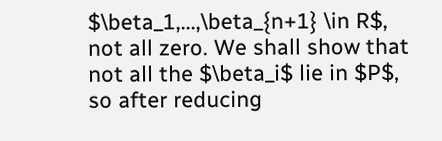$\beta_1,...,\beta_{n+1} \in R$, not all zero. We shall show that not all the $\beta_i$ lie in $P$, so after reducing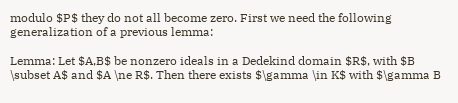modulo $P$ they do not all become zero. First we need the following generalization of a previous lemma:

Lemma: Let $A,B$ be nonzero ideals in a Dedekind domain $R$, with $B \subset A$ and $A \ne R$. Then there exists $\gamma \in K$ with $\gamma B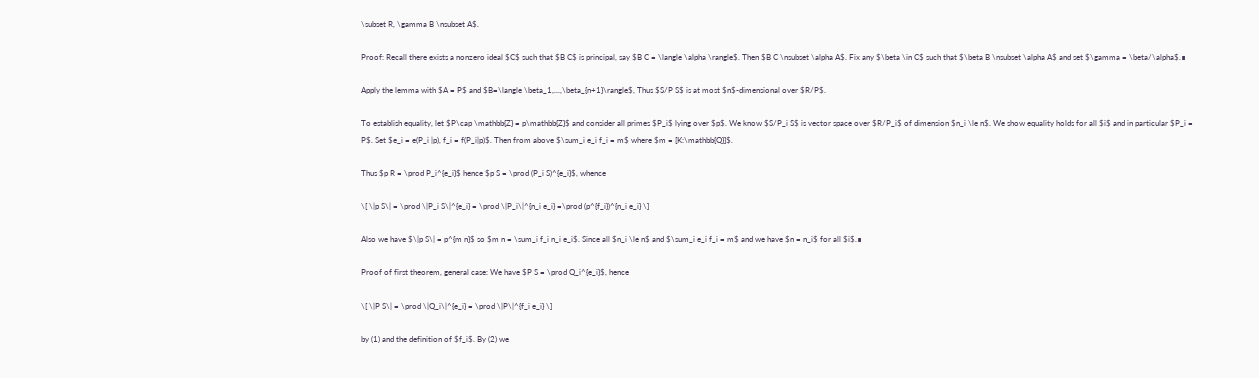\subset R, \gamma B \nsubset A$.

Proof: Recall there exists a nonzero ideal $C$ such that $B C$ is principal, say $B C = \langle \alpha \rangle$. Then $B C \nsubset \alpha A$. Fix any $\beta \in C$ such that $\beta B \nsubset \alpha A$ and set $\gamma = \beta/\alpha$.∎

Apply the lemma with $A = P$ and $B=\langle \beta_1,...,\beta_{n+1}\rangle$, Thus $S/P S$ is at most $n$-dimensional over $R/P$.

To establish equality, let $P\cap \mathbb{Z} = p\mathbb{Z}$ and consider all primes $P_i$ lying over $p$. We know $S/P_i S$ is vector space over $R/P_i$ of dimension $n_i \le n$. We show equality holds for all $i$ and in particular $P_i = P$. Set $e_i = e(P_i |p), f_i = f(P_i|p)$. Then from above $\sum_i e_i f_i = m$ where $m = [K:\mathbb{Q}]$.

Thus $p R = \prod P_i^{e_i}$ hence $p S = \prod (P_i S)^{e_i}$, whence

\[ \|p S\| = \prod \|P_i S\|^{e_i} = \prod \|P_i\|^{n_i e_i} =\prod (p^{f_i})^{n_i e_i} \]

Also we have $\|p S\| = p^{m n}$ so $m n = \sum_i f_i n_i e_i$. Since all $n_i \le n$ and $\sum_i e_i f_i = m$ and we have $n = n_i$ for all $i$.∎

Proof of first theorem, general case: We have $P S = \prod Q_i^{e_i}$, hence

\[ \|P S\| = \prod \|Q_i\|^{e_i} = \prod \|P\|^{f_i e_i} \]

by (1) and the definition of $f_i$. By (2) we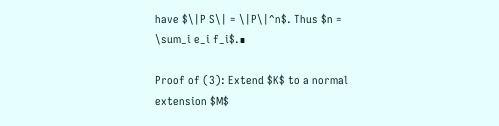have $\|P S\| = \|P\|^n$. Thus $n = \sum_i e_i f_i$.∎

Proof of (3): Extend $K$ to a normal extension $M$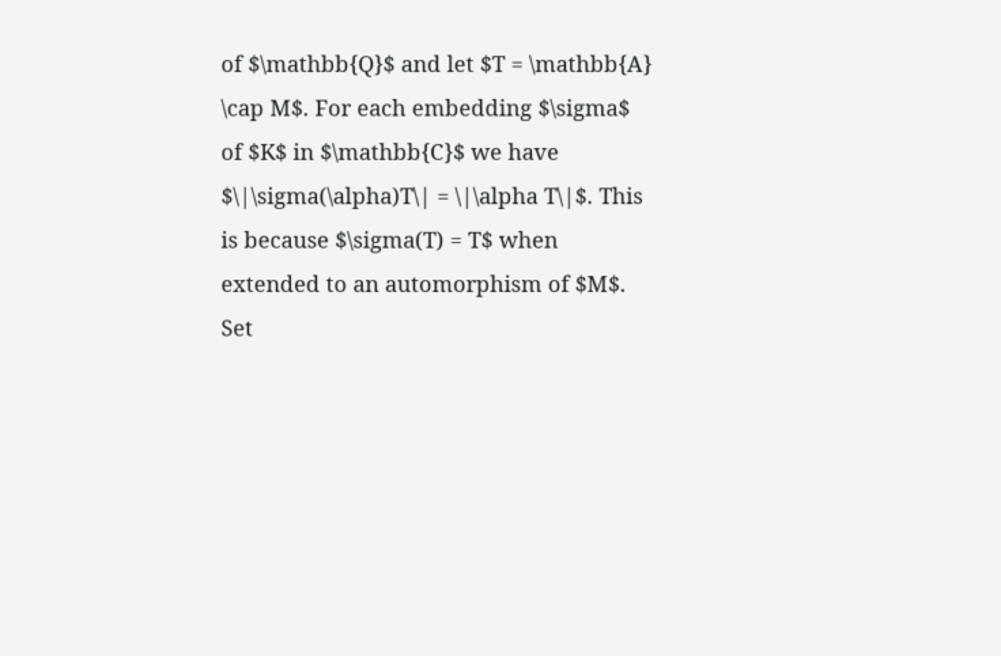of $\mathbb{Q}$ and let $T = \mathbb{A} \cap M$. For each embedding $\sigma$ of $K$ in $\mathbb{C}$ we have $\|\sigma(\alpha)T\| = \|\alpha T\|$. This is because $\sigma(T) = T$ when extended to an automorphism of $M$. Set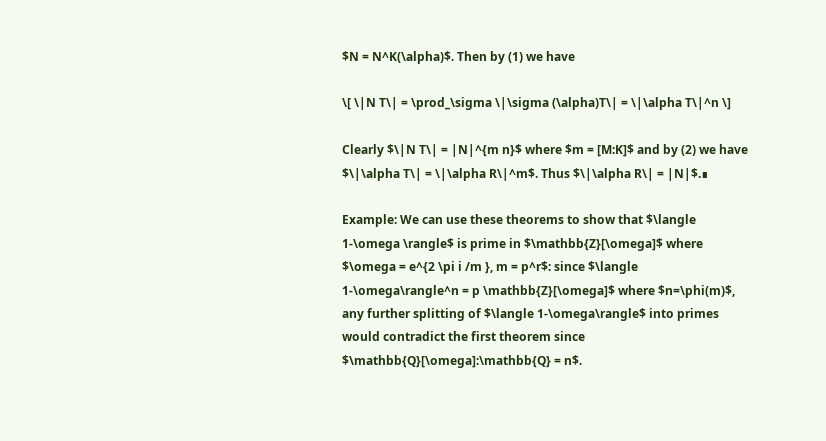$N = N^K(\alpha)$. Then by (1) we have

\[ \|N T\| = \prod_\sigma \|\sigma (\alpha)T\| = \|\alpha T\|^n \]

Clearly $\|N T\| = |N|^{m n}$ where $m = [M:K]$ and by (2) we have $\|\alpha T\| = \|\alpha R\|^m$. Thus $\|\alpha R\| = |N|$.∎

Example: We can use these theorems to show that $\langle 1-\omega \rangle$ is prime in $\mathbb{Z}[\omega]$ where $\omega = e^{2 \pi i /m }, m = p^r$: since $\langle 1-\omega\rangle^n = p \mathbb{Z}[\omega]$ where $n=\phi(m)$, any further splitting of $\langle 1-\omega\rangle$ into primes would contradict the first theorem since $\mathbb{Q}[\omega]:\mathbb{Q} = n$.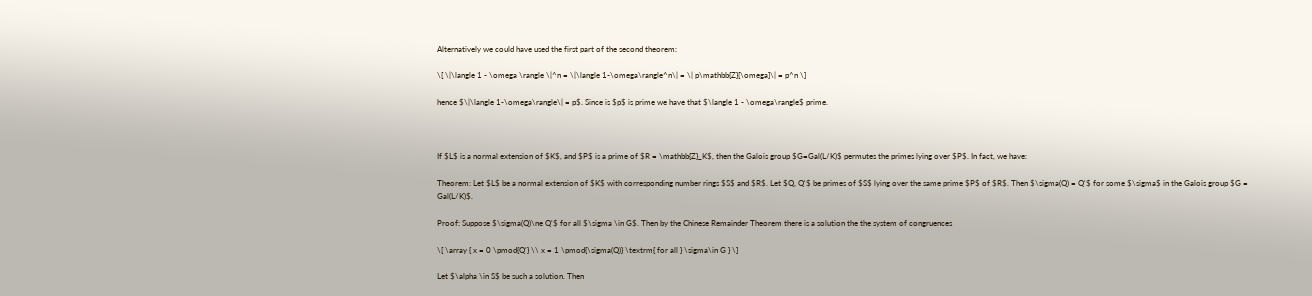Alternatively we could have used the first part of the second theorem:

\[ \|\langle 1 - \omega \rangle \|^n = \|\langle 1-\omega\rangle^n\| = \| p\mathbb{Z}[\omega]\| = p^n \]

hence $\|\langle 1-\omega\rangle\| = p$. Since is $p$ is prime we have that $\langle 1 - \omega\rangle$ prime.



If $L$ is a normal extension of $K$, and $P$ is a prime of $R = \mathbb{Z}_K$, then the Galois group $G=Gal(L/K)$ permutes the primes lying over $P$. In fact, we have:

Theorem: Let $L$ be a normal extension of $K$ with corresponding number rings $S$ and $R$. Let $Q, Q'$ be primes of $S$ lying over the same prime $P$ of $R$. Then $\sigma(Q) = Q'$ for some $\sigma$ in the Galois group $G = Gal(L/K)$.

Proof: Suppose $\sigma(Q)\ne Q'$ for all $\sigma \in G$. Then by the Chinese Remainder Theorem there is a solution the the system of congruences

\[ \array { x = 0 \pmod{Q'} \\ x = 1 \pmod{\sigma(Q)} \textrm{ for all } \sigma\in G } \]

Let $\alpha \in S$ be such a solution. Then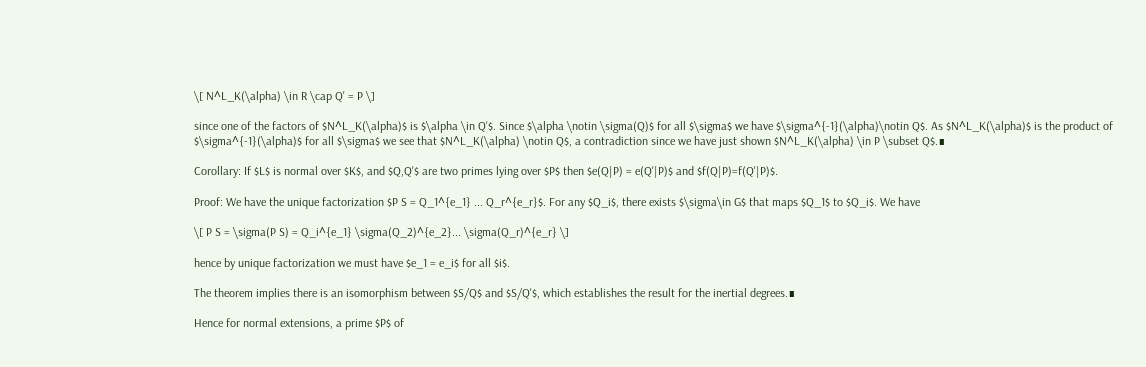\[ N^L_K(\alpha) \in R \cap Q' = P \]

since one of the factors of $N^L_K(\alpha)$ is $\alpha \in Q'$. Since $\alpha \notin \sigma(Q)$ for all $\sigma$ we have $\sigma^{-1}(\alpha)\notin Q$. As $N^L_K(\alpha)$ is the product of $\sigma^{-1}(\alpha)$ for all $\sigma$ we see that $N^L_K(\alpha) \notin Q$, a contradiction since we have just shown $N^L_K(\alpha) \in P \subset Q$.∎

Corollary: If $L$ is normal over $K$, and $Q,Q'$ are two primes lying over $P$ then $e(Q|P) = e(Q'|P)$ and $f(Q|P)=f(Q'|P)$.

Proof: We have the unique factorization $P S = Q_1^{e_1} ... Q_r^{e_r}$. For any $Q_i$, there exists $\sigma\in G$ that maps $Q_1$ to $Q_i$. We have

\[ P S = \sigma(P S) = Q_i^{e_1} \sigma(Q_2)^{e_2}... \sigma(Q_r)^{e_r} \]

hence by unique factorization we must have $e_1 = e_i$ for all $i$.

The theorem implies there is an isomorphism between $S/Q$ and $S/Q'$, which establishes the result for the inertial degrees.∎

Hence for normal extensions, a prime $P$ of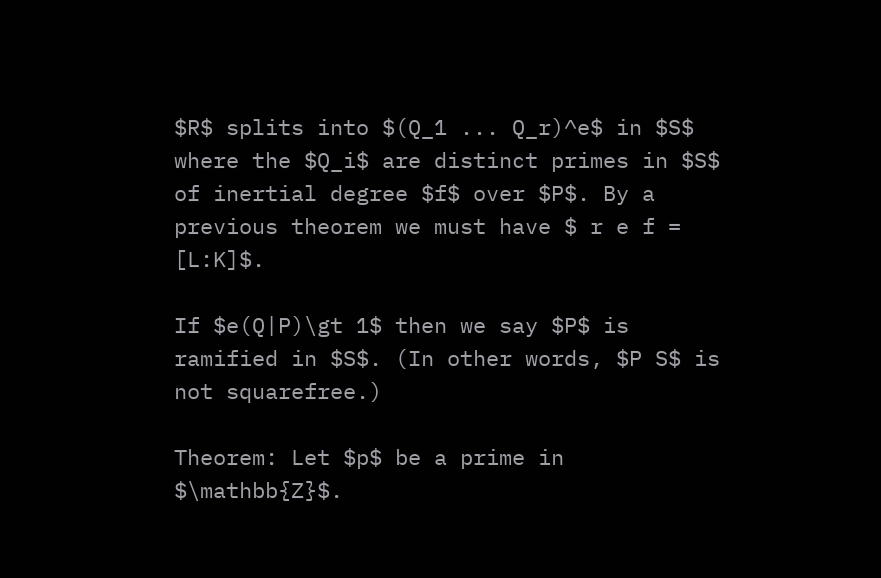$R$ splits into $(Q_1 ... Q_r)^e$ in $S$ where the $Q_i$ are distinct primes in $S$ of inertial degree $f$ over $P$. By a previous theorem we must have $ r e f = [L:K]$.

If $e(Q|P)\gt 1$ then we say $P$ is ramified in $S$. (In other words, $P S$ is not squarefree.)

Theorem: Let $p$ be a prime in $\mathbb{Z}$.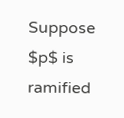Suppose $p$ is ramified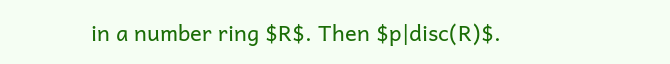in a number ring $R$. Then $p|disc(R)$.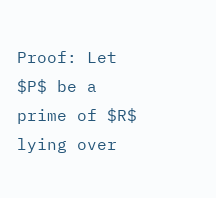Proof: Let $P$ be a prime of $R$ lying over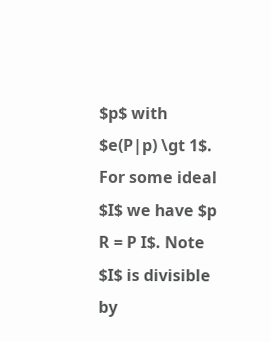$p$ with $e(P|p) \gt 1$. For some ideal $I$ we have $p R = P I$. Note $I$ is divisible by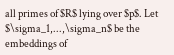all primes of $R$ lying over $p$. Let $\sigma_1,...,\sigma_n$ be the embeddings of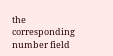the corresponding number field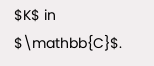$K$ in $\mathbb{C}$.